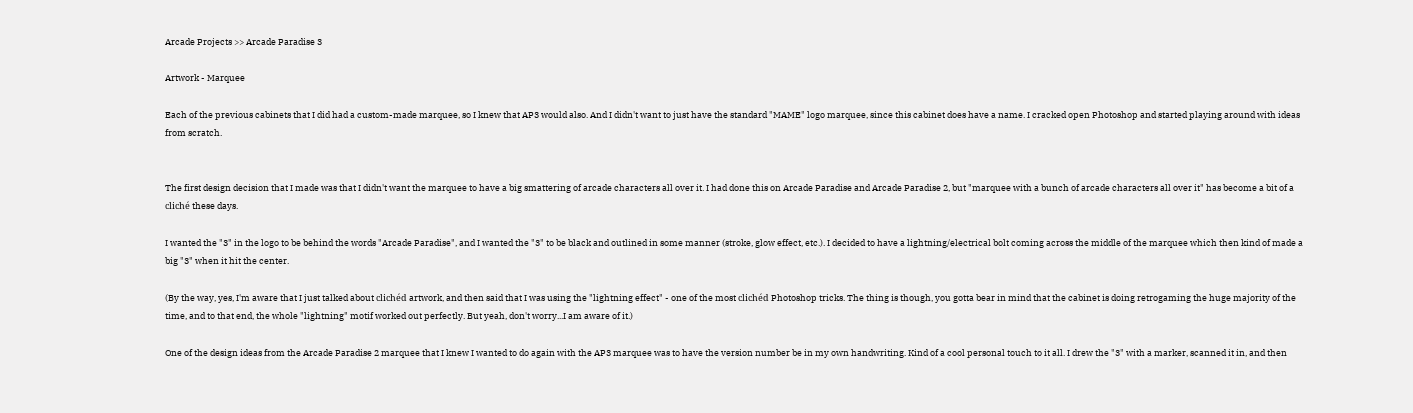Arcade Projects >> Arcade Paradise 3

Artwork - Marquee

Each of the previous cabinets that I did had a custom-made marquee, so I knew that AP3 would also. And I didn't want to just have the standard "MAME" logo marquee, since this cabinet does have a name. I cracked open Photoshop and started playing around with ideas from scratch.


The first design decision that I made was that I didn't want the marquee to have a big smattering of arcade characters all over it. I had done this on Arcade Paradise and Arcade Paradise 2, but "marquee with a bunch of arcade characters all over it" has become a bit of a cliché these days.

I wanted the "3" in the logo to be behind the words "Arcade Paradise", and I wanted the "3" to be black and outlined in some manner (stroke, glow effect, etc.). I decided to have a lightning/electrical bolt coming across the middle of the marquee which then kind of made a big "3" when it hit the center.

(By the way, yes, I'm aware that I just talked about clichéd artwork, and then said that I was using the "lightning effect" - one of the most clichéd Photoshop tricks. The thing is though, you gotta bear in mind that the cabinet is doing retrogaming the huge majority of the time, and to that end, the whole "lightning" motif worked out perfectly. But yeah, don't worry...I am aware of it.)

One of the design ideas from the Arcade Paradise 2 marquee that I knew I wanted to do again with the AP3 marquee was to have the version number be in my own handwriting. Kind of a cool personal touch to it all. I drew the "3" with a marker, scanned it in, and then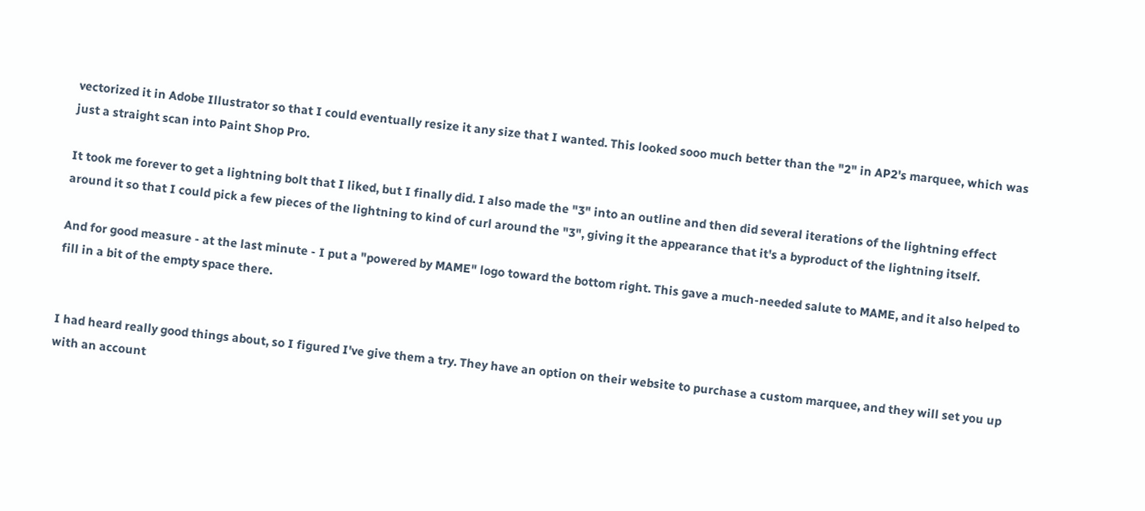vectorized it in Adobe Illustrator so that I could eventually resize it any size that I wanted. This looked sooo much better than the "2" in AP2's marquee, which was just a straight scan into Paint Shop Pro.

It took me forever to get a lightning bolt that I liked, but I finally did. I also made the "3" into an outline and then did several iterations of the lightning effect around it so that I could pick a few pieces of the lightning to kind of curl around the "3", giving it the appearance that it's a byproduct of the lightning itself.

And for good measure - at the last minute - I put a "powered by MAME" logo toward the bottom right. This gave a much-needed salute to MAME, and it also helped to fill in a bit of the empty space there.


I had heard really good things about, so I figured I've give them a try. They have an option on their website to purchase a custom marquee, and they will set you up with an account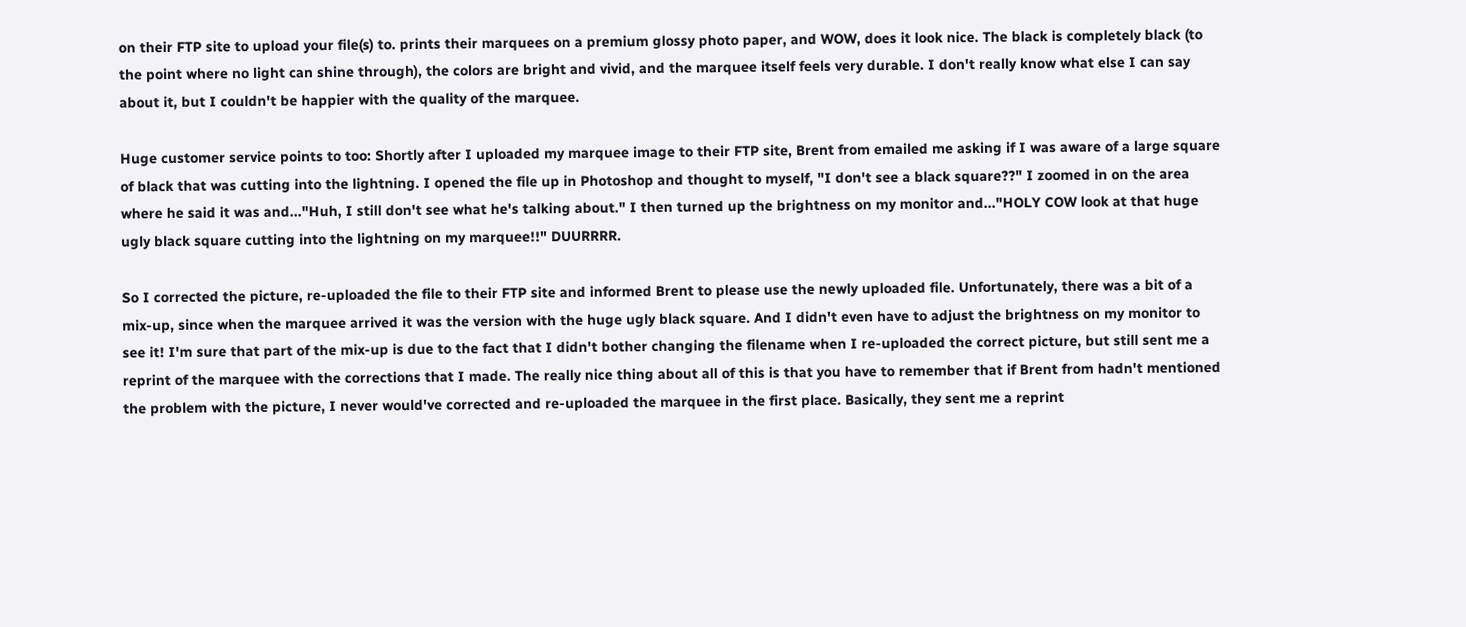on their FTP site to upload your file(s) to. prints their marquees on a premium glossy photo paper, and WOW, does it look nice. The black is completely black (to the point where no light can shine through), the colors are bright and vivid, and the marquee itself feels very durable. I don't really know what else I can say about it, but I couldn't be happier with the quality of the marquee.

Huge customer service points to too: Shortly after I uploaded my marquee image to their FTP site, Brent from emailed me asking if I was aware of a large square of black that was cutting into the lightning. I opened the file up in Photoshop and thought to myself, "I don't see a black square??" I zoomed in on the area where he said it was and..."Huh, I still don't see what he's talking about." I then turned up the brightness on my monitor and..."HOLY COW look at that huge ugly black square cutting into the lightning on my marquee!!" DUURRRR.

So I corrected the picture, re-uploaded the file to their FTP site and informed Brent to please use the newly uploaded file. Unfortunately, there was a bit of a mix-up, since when the marquee arrived it was the version with the huge ugly black square. And I didn't even have to adjust the brightness on my monitor to see it! I'm sure that part of the mix-up is due to the fact that I didn't bother changing the filename when I re-uploaded the correct picture, but still sent me a reprint of the marquee with the corrections that I made. The really nice thing about all of this is that you have to remember that if Brent from hadn't mentioned the problem with the picture, I never would've corrected and re-uploaded the marquee in the first place. Basically, they sent me a reprint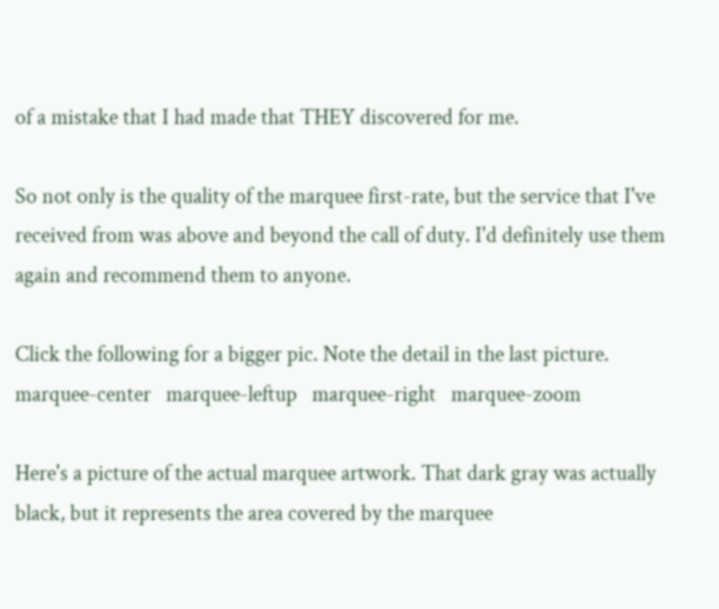of a mistake that I had made that THEY discovered for me.

So not only is the quality of the marquee first-rate, but the service that I've received from was above and beyond the call of duty. I'd definitely use them again and recommend them to anyone.

Click the following for a bigger pic. Note the detail in the last picture.
marquee-center   marquee-leftup   marquee-right   marquee-zoom

Here's a picture of the actual marquee artwork. That dark gray was actually black, but it represents the area covered by the marquee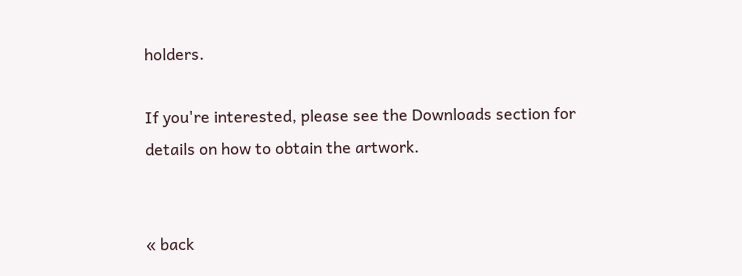holders.

If you're interested, please see the Downloads section for details on how to obtain the artwork.


« back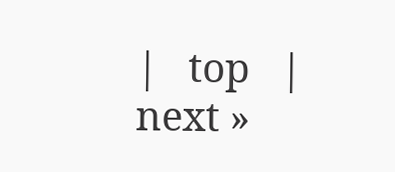|   top   |   next »